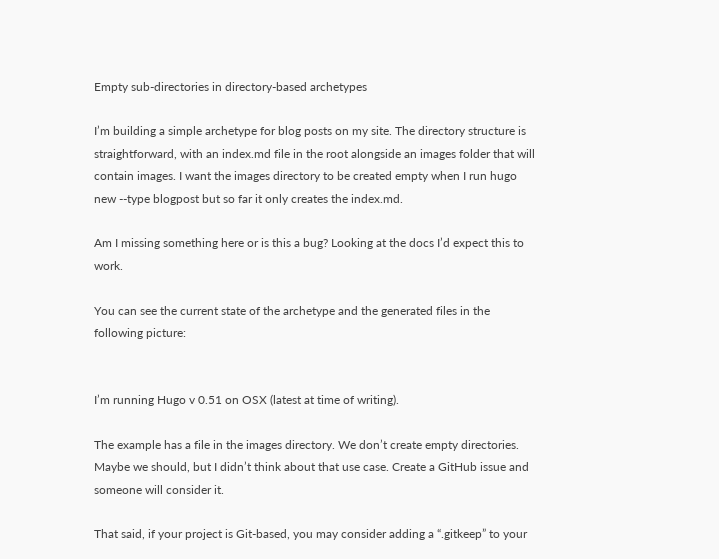Empty sub-directories in directory-based archetypes

I’m building a simple archetype for blog posts on my site. The directory structure is straightforward, with an index.md file in the root alongside an images folder that will contain images. I want the images directory to be created empty when I run hugo new --type blogpost but so far it only creates the index.md.

Am I missing something here or is this a bug? Looking at the docs I’d expect this to work.

You can see the current state of the archetype and the generated files in the following picture:


I’m running Hugo v 0.51 on OSX (latest at time of writing).

The example has a file in the images directory. We don’t create empty directories. Maybe we should, but I didn’t think about that use case. Create a GitHub issue and someone will consider it.

That said, if your project is Git-based, you may consider adding a “.gitkeep” to your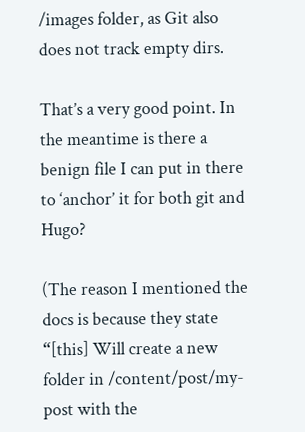/images folder, as Git also does not track empty dirs.

That’s a very good point. In the meantime is there a benign file I can put in there to ‘anchor’ it for both git and Hugo?

(The reason I mentioned the docs is because they state “[this] Will create a new folder in /content/post/my-post with the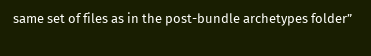same set of files as in the post-bundle archetypes folder”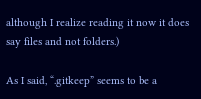although I realize reading it now it does say files and not folders.)

As I said, “.gitkeep” seems to be a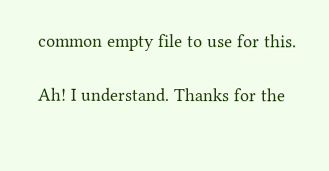common empty file to use for this.

Ah! I understand. Thanks for the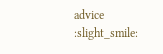advice :slight_smile: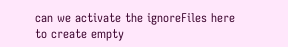can we activate the ignoreFiles here to create empty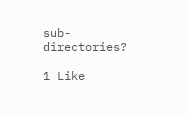sub-directories?

1 Like